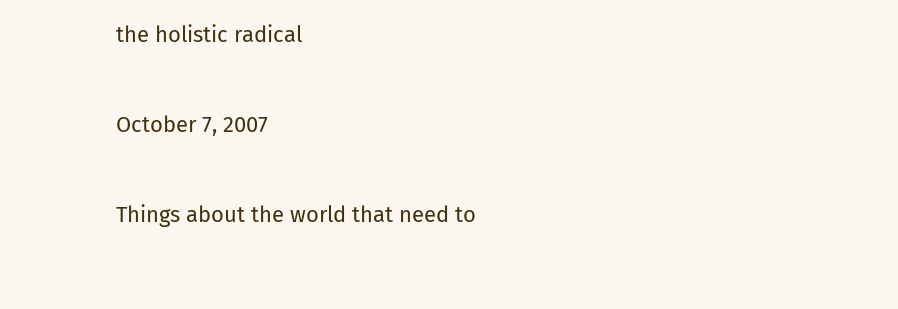the holistic radical

October 7, 2007

Things about the world that need to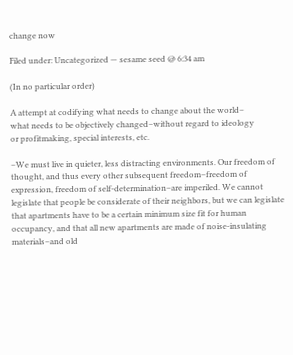change now

Filed under: Uncategorized — sesame seed @ 6:34 am

(In no particular order)

A attempt at codifying what needs to change about the world–
what needs to be objectively changed–without regard to ideology
or profitmaking, special interests, etc.

–We must live in quieter, less distracting environments. Our freedom of thought, and thus every other subsequent freedom–freedom of expression, freedom of self-determination–are imperiled. We cannot legislate that people be considerate of their neighbors, but we can legislate that apartments have to be a certain minimum size fit for human occupancy, and that all new apartments are made of noise-insulating materials–and old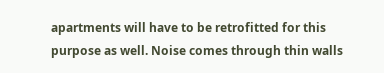apartments will have to be retrofitted for this purpose as well. Noise comes through thin walls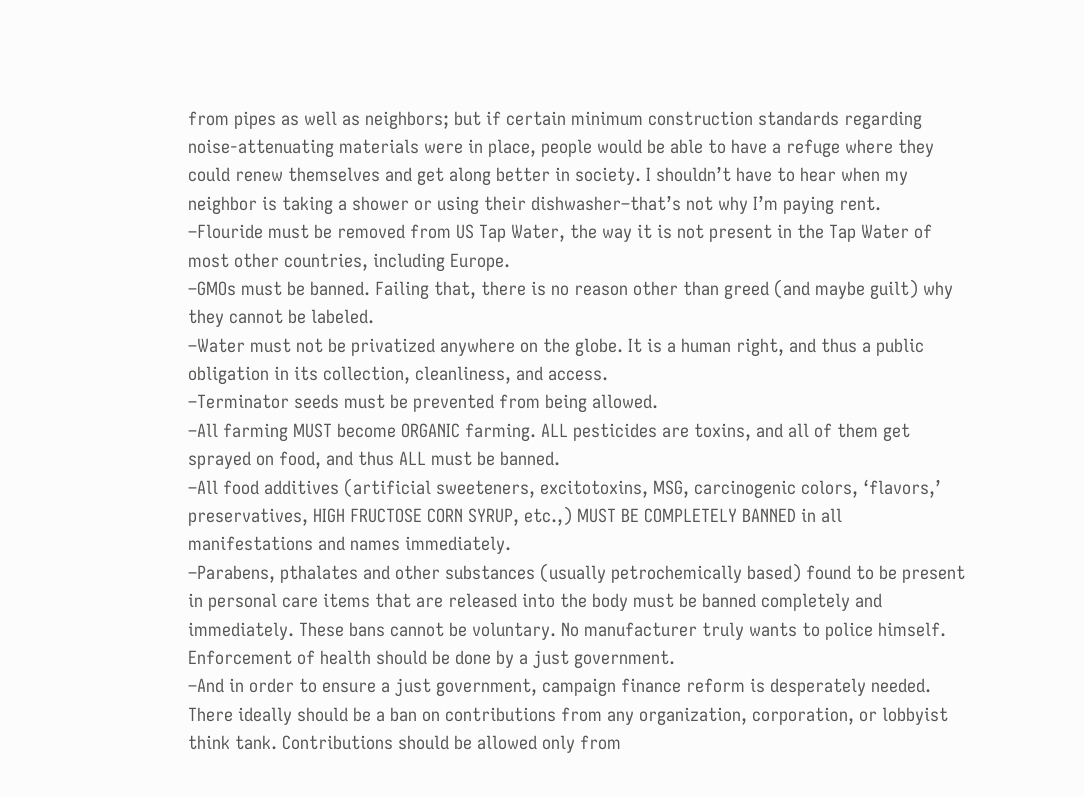from pipes as well as neighbors; but if certain minimum construction standards regarding noise-attenuating materials were in place, people would be able to have a refuge where they could renew themselves and get along better in society. I shouldn’t have to hear when my neighbor is taking a shower or using their dishwasher–that’s not why I’m paying rent.
–Flouride must be removed from US Tap Water, the way it is not present in the Tap Water of most other countries, including Europe.
–GMOs must be banned. Failing that, there is no reason other than greed (and maybe guilt) why they cannot be labeled.
–Water must not be privatized anywhere on the globe. It is a human right, and thus a public obligation in its collection, cleanliness, and access.
–Terminator seeds must be prevented from being allowed.
–All farming MUST become ORGANIC farming. ALL pesticides are toxins, and all of them get sprayed on food, and thus ALL must be banned.
–All food additives (artificial sweeteners, excitotoxins, MSG, carcinogenic colors, ‘flavors,’ preservatives, HIGH FRUCTOSE CORN SYRUP, etc.,) MUST BE COMPLETELY BANNED in all manifestations and names immediately.
–Parabens, pthalates and other substances (usually petrochemically based) found to be present in personal care items that are released into the body must be banned completely and immediately. These bans cannot be voluntary. No manufacturer truly wants to police himself. Enforcement of health should be done by a just government.
–And in order to ensure a just government, campaign finance reform is desperately needed. There ideally should be a ban on contributions from any organization, corporation, or lobbyist think tank. Contributions should be allowed only from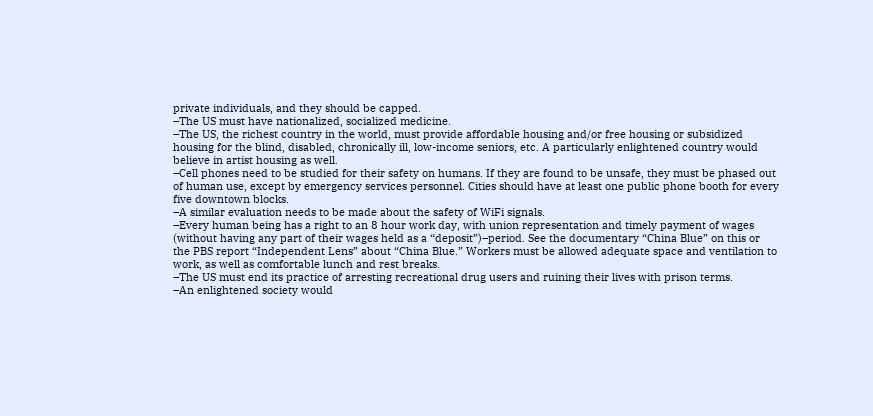private individuals, and they should be capped.
–The US must have nationalized, socialized medicine.
–The US, the richest country in the world, must provide affordable housing and/or free housing or subsidized housing for the blind, disabled, chronically ill, low-income seniors, etc. A particularly enlightened country would believe in artist housing as well.
–Cell phones need to be studied for their safety on humans. If they are found to be unsafe, they must be phased out of human use, except by emergency services personnel. Cities should have at least one public phone booth for every five downtown blocks.
–A similar evaluation needs to be made about the safety of WiFi signals.
–Every human being has a right to an 8 hour work day, with union representation and timely payment of wages (without having any part of their wages held as a “deposit”)–period. See the documentary “China Blue” on this or the PBS report “Independent Lens” about “China Blue.” Workers must be allowed adequate space and ventilation to work, as well as comfortable lunch and rest breaks.
–The US must end its practice of arresting recreational drug users and ruining their lives with prison terms.
–An enlightened society would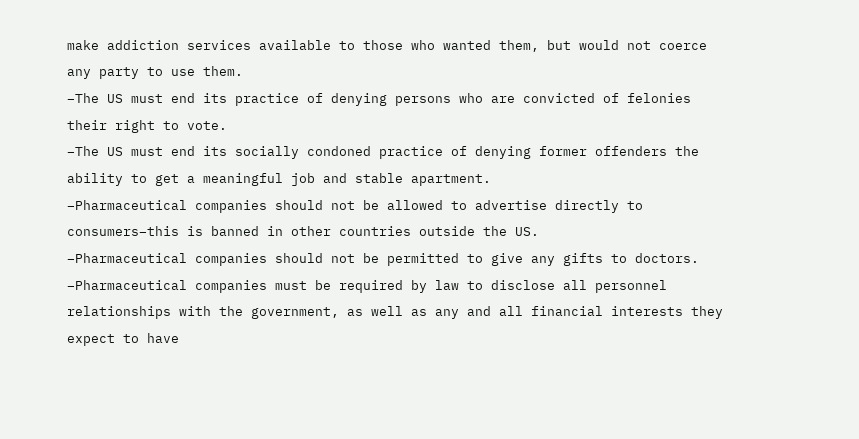make addiction services available to those who wanted them, but would not coerce any party to use them.
–The US must end its practice of denying persons who are convicted of felonies their right to vote.
–The US must end its socially condoned practice of denying former offenders the ability to get a meaningful job and stable apartment.
–Pharmaceutical companies should not be allowed to advertise directly to consumers–this is banned in other countries outside the US.
–Pharmaceutical companies should not be permitted to give any gifts to doctors.
–Pharmaceutical companies must be required by law to disclose all personnel relationships with the government, as well as any and all financial interests they expect to have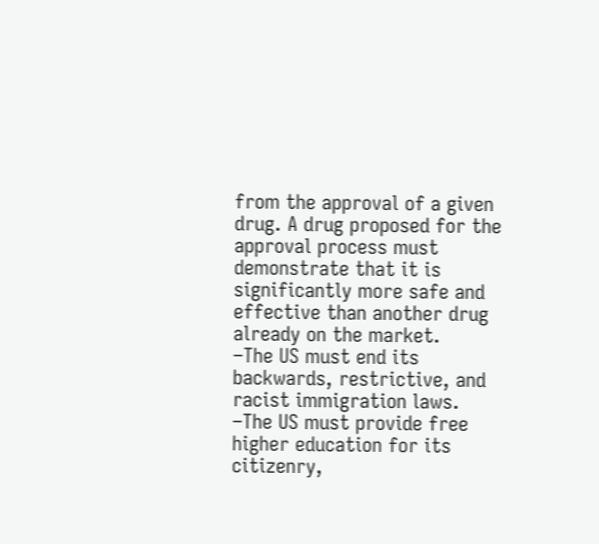from the approval of a given drug. A drug proposed for the approval process must demonstrate that it is significantly more safe and effective than another drug already on the market.
–The US must end its backwards, restrictive, and racist immigration laws.
–The US must provide free higher education for its citizenry,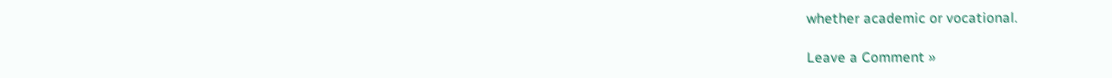whether academic or vocational.

Leave a Comment »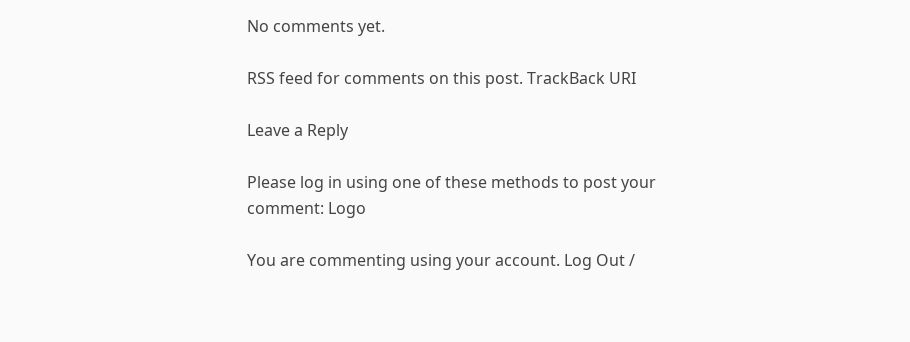No comments yet.

RSS feed for comments on this post. TrackBack URI

Leave a Reply

Please log in using one of these methods to post your comment: Logo

You are commenting using your account. Log Out /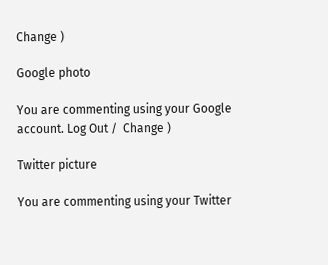Change )

Google photo

You are commenting using your Google account. Log Out /  Change )

Twitter picture

You are commenting using your Twitter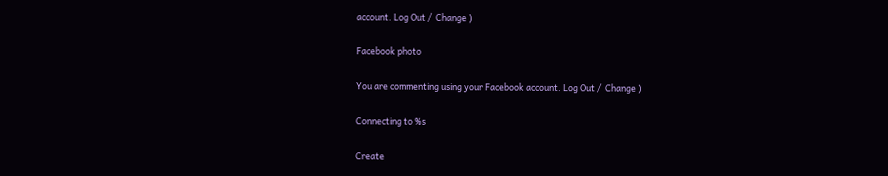account. Log Out /  Change )

Facebook photo

You are commenting using your Facebook account. Log Out /  Change )

Connecting to %s

Create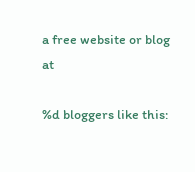a free website or blog at

%d bloggers like this: